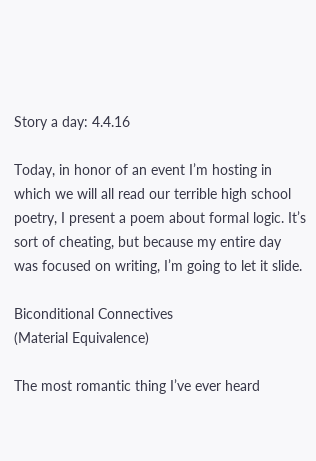Story a day: 4.4.16

Today, in honor of an event I’m hosting in which we will all read our terrible high school poetry, I present a poem about formal logic. It’s sort of cheating, but because my entire day was focused on writing, I’m going to let it slide.

Biconditional Connectives
(Material Equivalence)

The most romantic thing I’ve ever heard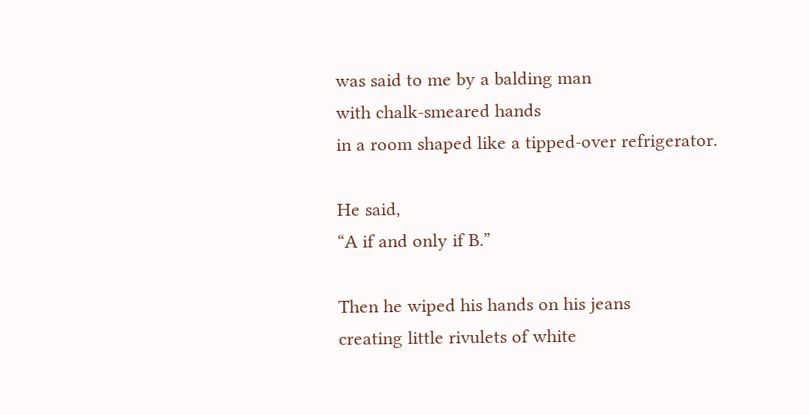was said to me by a balding man
with chalk-smeared hands
in a room shaped like a tipped-over refrigerator.

He said,
“A if and only if B.”

Then he wiped his hands on his jeans
creating little rivulets of white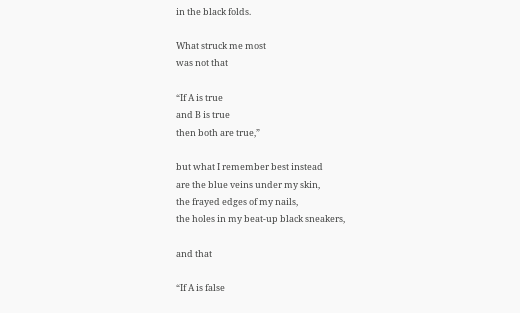in the black folds.

What struck me most
was not that

“If A is true
and B is true
then both are true,”

but what I remember best instead
are the blue veins under my skin,
the frayed edges of my nails,
the holes in my beat-up black sneakers,

and that

“If A is false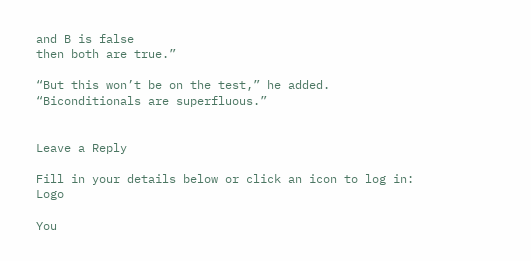and B is false
then both are true.”

“But this won’t be on the test,” he added.
“Biconditionals are superfluous.”


Leave a Reply

Fill in your details below or click an icon to log in: Logo

You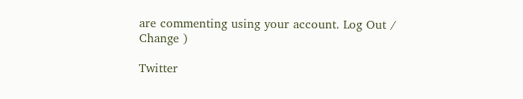are commenting using your account. Log Out / Change )

Twitter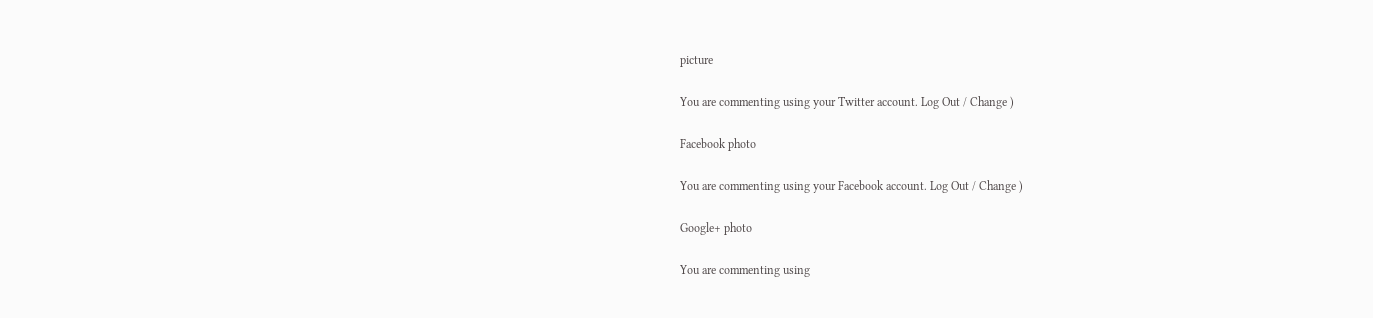picture

You are commenting using your Twitter account. Log Out / Change )

Facebook photo

You are commenting using your Facebook account. Log Out / Change )

Google+ photo

You are commenting using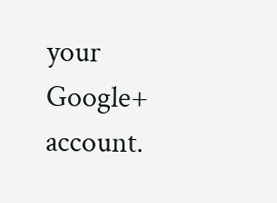your Google+ account.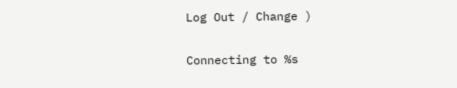Log Out / Change )

Connecting to %s